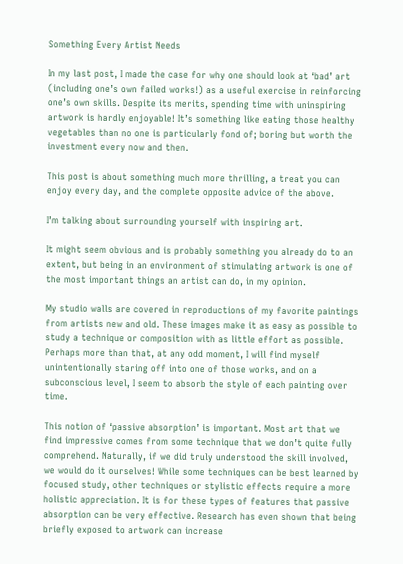Something Every Artist Needs

In my last post, I made the case for why one should look at ‘bad’ art (including one’s own failed works!) as a useful exercise in reinforcing one’s own skills. Despite its merits, spending time with uninspiring artwork is hardly enjoyable! It’s something like eating those healthy vegetables than no one is particularly fond of; boring but worth the investment every now and then.

This post is about something much more thrilling, a treat you can enjoy every day, and the complete opposite advice of the above.

I’m talking about surrounding yourself with inspiring art.

It might seem obvious and is probably something you already do to an extent, but being in an environment of stimulating artwork is one of the most important things an artist can do, in my opinion.

My studio walls are covered in reproductions of my favorite paintings from artists new and old. These images make it as easy as possible to study a technique or composition with as little effort as possible. Perhaps more than that, at any odd moment, I will find myself unintentionally staring off into one of those works, and on a subconscious level, I seem to absorb the style of each painting over time.

This notion of ‘passive absorption’ is important. Most art that we find impressive comes from some technique that we don’t quite fully comprehend. Naturally, if we did truly understood the skill involved, we would do it ourselves! While some techniques can be best learned by focused study, other techniques or stylistic effects require a more holistic appreciation. It is for these types of features that passive absorption can be very effective. Research has even shown that being briefly exposed to artwork can increase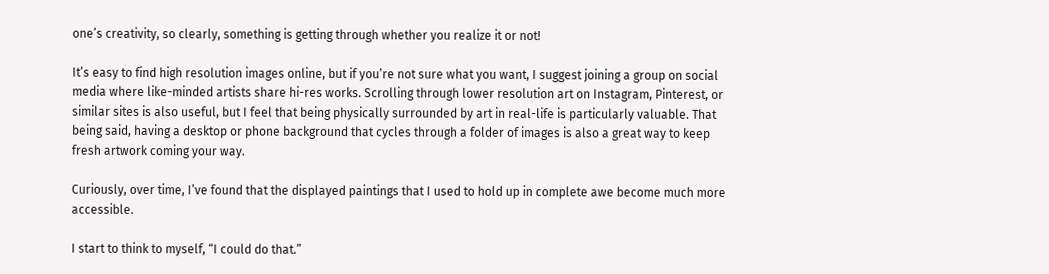one’s creativity, so clearly, something is getting through whether you realize it or not!

It’s easy to find high resolution images online, but if you’re not sure what you want, I suggest joining a group on social media where like-minded artists share hi-res works. Scrolling through lower resolution art on Instagram, Pinterest, or similar sites is also useful, but I feel that being physically surrounded by art in real-life is particularly valuable. That being said, having a desktop or phone background that cycles through a folder of images is also a great way to keep fresh artwork coming your way.

Curiously, over time, I’ve found that the displayed paintings that I used to hold up in complete awe become much more accessible.

I start to think to myself, “I could do that.”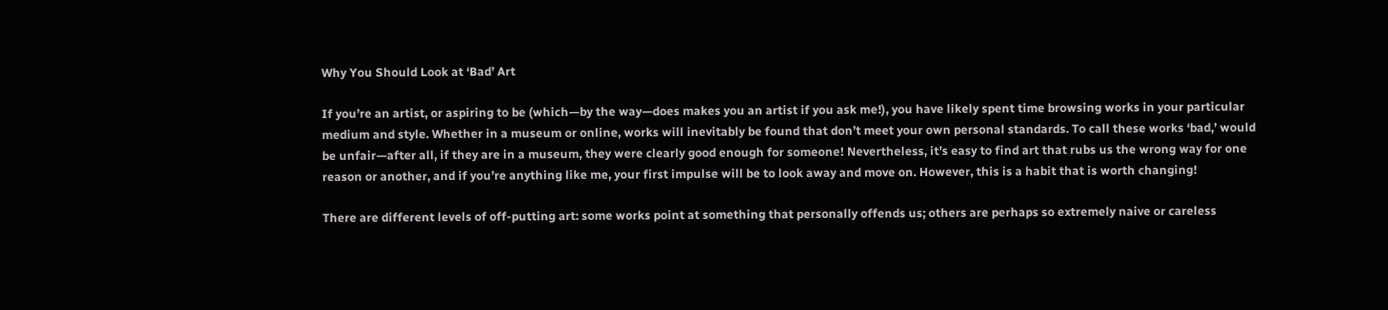Why You Should Look at ‘Bad’ Art

If you’re an artist, or aspiring to be (which—by the way—does makes you an artist if you ask me!), you have likely spent time browsing works in your particular medium and style. Whether in a museum or online, works will inevitably be found that don’t meet your own personal standards. To call these works ‘bad,’ would be unfair—after all, if they are in a museum, they were clearly good enough for someone! Nevertheless, it’s easy to find art that rubs us the wrong way for one reason or another, and if you’re anything like me, your first impulse will be to look away and move on. However, this is a habit that is worth changing!

There are different levels of off-putting art: some works point at something that personally offends us; others are perhaps so extremely naive or careless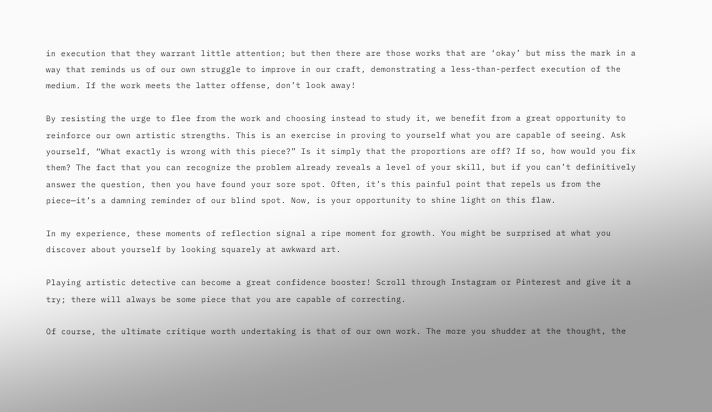in execution that they warrant little attention; but then there are those works that are ‘okay’ but miss the mark in a way that reminds us of our own struggle to improve in our craft, demonstrating a less-than-perfect execution of the medium. If the work meets the latter offense, don’t look away!

By resisting the urge to flee from the work and choosing instead to study it, we benefit from a great opportunity to reinforce our own artistic strengths. This is an exercise in proving to yourself what you are capable of seeing. Ask yourself, “What exactly is wrong with this piece?” Is it simply that the proportions are off? If so, how would you fix them? The fact that you can recognize the problem already reveals a level of your skill, but if you can’t definitively answer the question, then you have found your sore spot. Often, it’s this painful point that repels us from the piece—it’s a damning reminder of our blind spot. Now, is your opportunity to shine light on this flaw.

In my experience, these moments of reflection signal a ripe moment for growth. You might be surprised at what you discover about yourself by looking squarely at awkward art.

Playing artistic detective can become a great confidence booster! Scroll through Instagram or Pinterest and give it a try; there will always be some piece that you are capable of correcting.

Of course, the ultimate critique worth undertaking is that of our own work. The more you shudder at the thought, the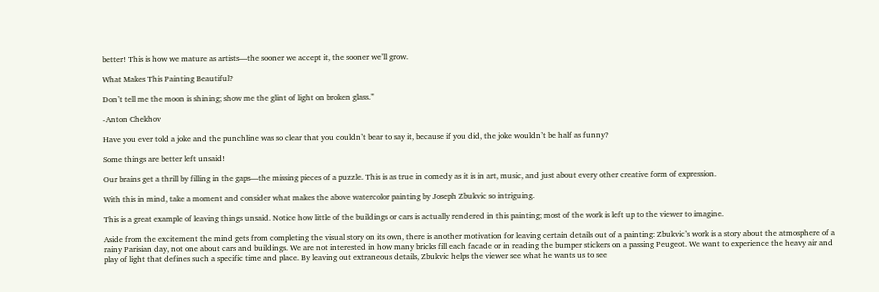better! This is how we mature as artists—the sooner we accept it, the sooner we’ll grow.

What Makes This Painting Beautiful?

Don’t tell me the moon is shining; show me the glint of light on broken glass.”

-Anton Chekhov

Have you ever told a joke and the punchline was so clear that you couldn’t bear to say it, because if you did, the joke wouldn’t be half as funny?

Some things are better left unsaid!

Our brains get a thrill by filling in the gaps—the missing pieces of a puzzle. This is as true in comedy as it is in art, music, and just about every other creative form of expression.

With this in mind, take a moment and consider what makes the above watercolor painting by Joseph Zbukvic so intriguing.

This is a great example of leaving things unsaid. Notice how little of the buildings or cars is actually rendered in this painting; most of the work is left up to the viewer to imagine.

Aside from the excitement the mind gets from completing the visual story on its own, there is another motivation for leaving certain details out of a painting: Zbukvic’s work is a story about the atmosphere of a rainy Parisian day, not one about cars and buildings. We are not interested in how many bricks fill each facade or in reading the bumper stickers on a passing Peugeot. We want to experience the heavy air and play of light that defines such a specific time and place. By leaving out extraneous details, Zbukvic helps the viewer see what he wants us to see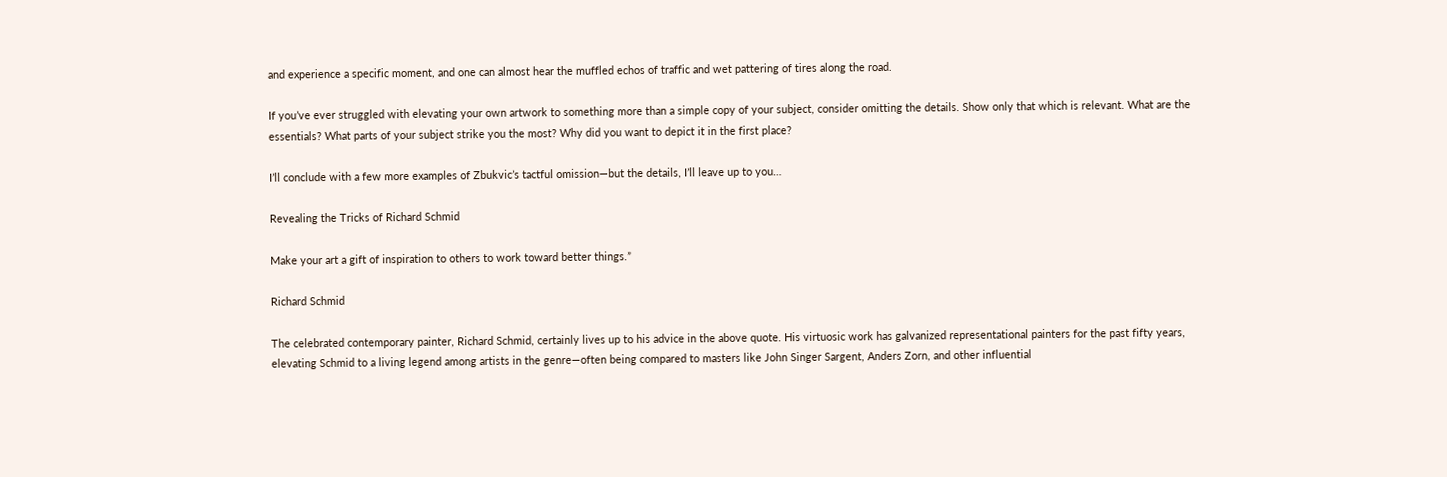and experience a specific moment, and one can almost hear the muffled echos of traffic and wet pattering of tires along the road.

If you’ve ever struggled with elevating your own artwork to something more than a simple copy of your subject, consider omitting the details. Show only that which is relevant. What are the essentials? What parts of your subject strike you the most? Why did you want to depict it in the first place?

I’ll conclude with a few more examples of Zbukvic’s tactful omission—but the details, I’ll leave up to you…

Revealing the Tricks of Richard Schmid

Make your art a gift of inspiration to others to work toward better things.”

Richard Schmid

The celebrated contemporary painter, Richard Schmid, certainly lives up to his advice in the above quote. His virtuosic work has galvanized representational painters for the past fifty years, elevating Schmid to a living legend among artists in the genre—often being compared to masters like John Singer Sargent, Anders Zorn, and other influential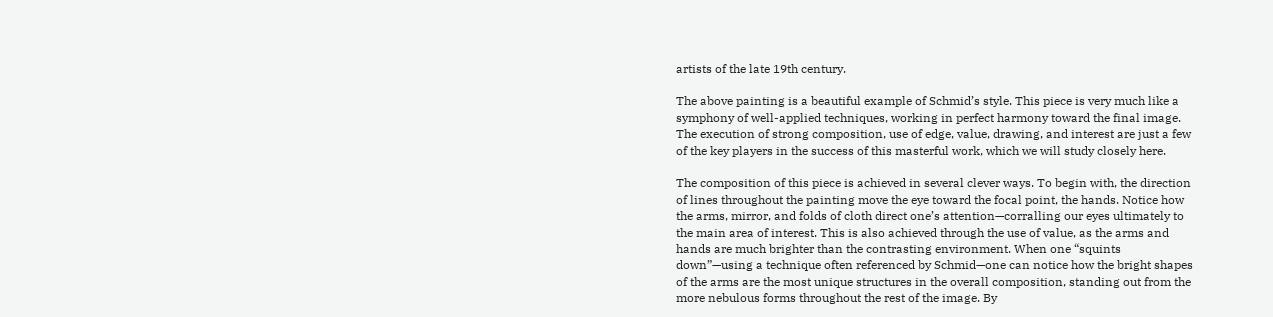artists of the late 19th century.

The above painting is a beautiful example of Schmid’s style. This piece is very much like a symphony of well-applied techniques, working in perfect harmony toward the final image. The execution of strong composition, use of edge, value, drawing, and interest are just a few of the key players in the success of this masterful work, which we will study closely here.

The composition of this piece is achieved in several clever ways. To begin with, the direction of lines throughout the painting move the eye toward the focal point, the hands. Notice how the arms, mirror, and folds of cloth direct one’s attention—corralling our eyes ultimately to the main area of interest. This is also achieved through the use of value, as the arms and hands are much brighter than the contrasting environment. When one “squints down”—using a technique often referenced by Schmid—one can notice how the bright shapes of the arms are the most unique structures in the overall composition, standing out from the more nebulous forms throughout the rest of the image. By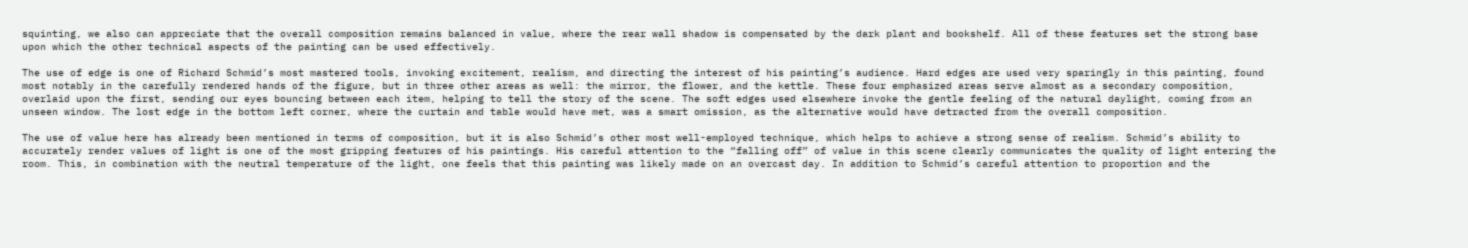squinting, we also can appreciate that the overall composition remains balanced in value, where the rear wall shadow is compensated by the dark plant and bookshelf. All of these features set the strong base upon which the other technical aspects of the painting can be used effectively.

The use of edge is one of Richard Schmid’s most mastered tools, invoking excitement, realism, and directing the interest of his painting’s audience. Hard edges are used very sparingly in this painting, found most notably in the carefully rendered hands of the figure, but in three other areas as well: the mirror, the flower, and the kettle. These four emphasized areas serve almost as a secondary composition, overlaid upon the first, sending our eyes bouncing between each item, helping to tell the story of the scene. The soft edges used elsewhere invoke the gentle feeling of the natural daylight, coming from an unseen window. The lost edge in the bottom left corner, where the curtain and table would have met, was a smart omission, as the alternative would have detracted from the overall composition.

The use of value here has already been mentioned in terms of composition, but it is also Schmid’s other most well-employed technique, which helps to achieve a strong sense of realism. Schmid’s ability to accurately render values of light is one of the most gripping features of his paintings. His careful attention to the “falling off” of value in this scene clearly communicates the quality of light entering the room. This, in combination with the neutral temperature of the light, one feels that this painting was likely made on an overcast day. In addition to Schmid’s careful attention to proportion and the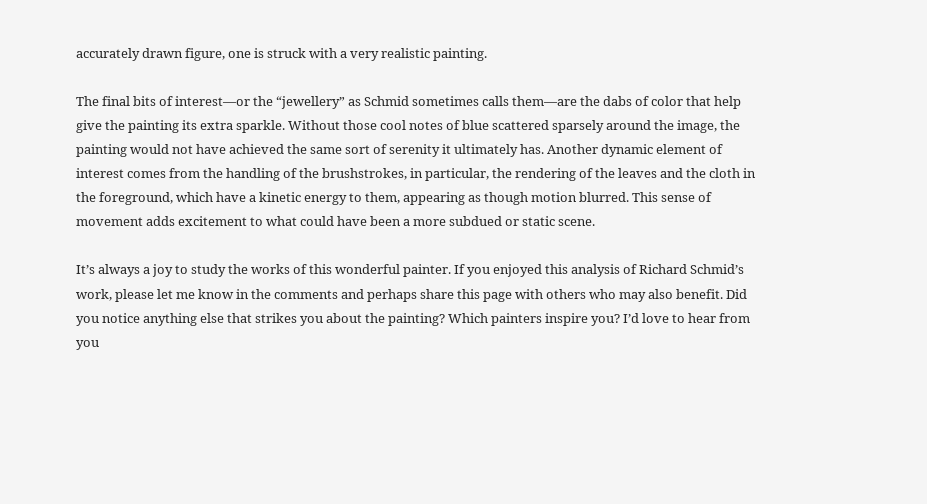accurately drawn figure, one is struck with a very realistic painting.

The final bits of interest—or the “jewellery” as Schmid sometimes calls them—are the dabs of color that help give the painting its extra sparkle. Without those cool notes of blue scattered sparsely around the image, the painting would not have achieved the same sort of serenity it ultimately has. Another dynamic element of interest comes from the handling of the brushstrokes, in particular, the rendering of the leaves and the cloth in the foreground, which have a kinetic energy to them, appearing as though motion blurred. This sense of movement adds excitement to what could have been a more subdued or static scene.

It’s always a joy to study the works of this wonderful painter. If you enjoyed this analysis of Richard Schmid’s work, please let me know in the comments and perhaps share this page with others who may also benefit. Did you notice anything else that strikes you about the painting? Which painters inspire you? I’d love to hear from you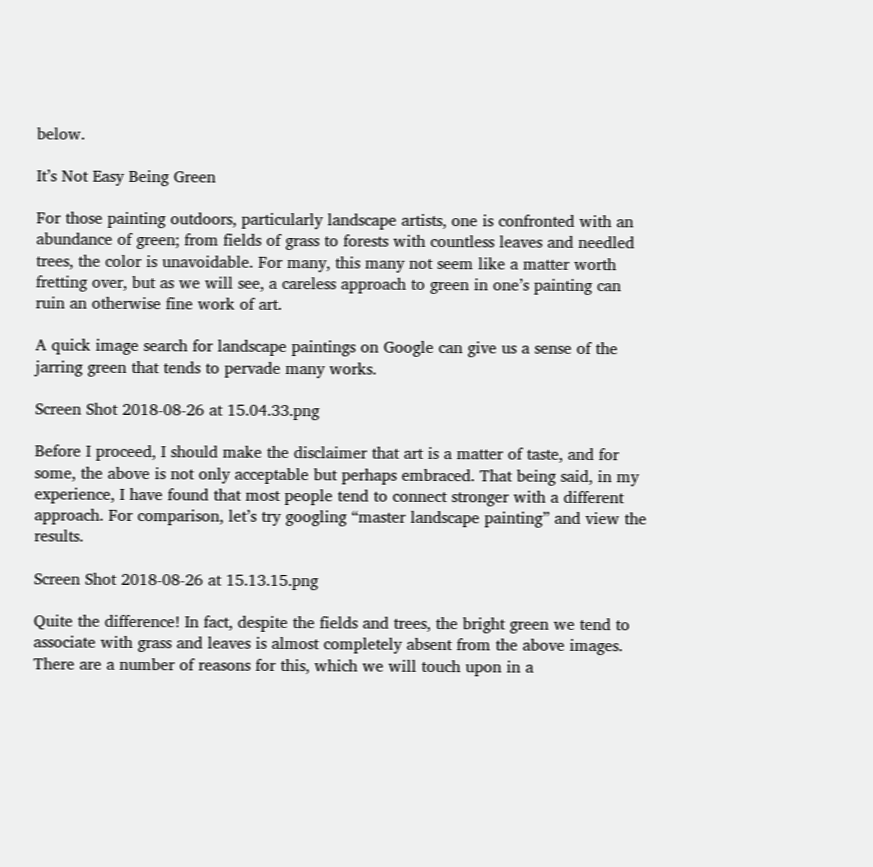below.

It’s Not Easy Being Green

For those painting outdoors, particularly landscape artists, one is confronted with an abundance of green; from fields of grass to forests with countless leaves and needled trees, the color is unavoidable. For many, this many not seem like a matter worth fretting over, but as we will see, a careless approach to green in one’s painting can ruin an otherwise fine work of art.

A quick image search for landscape paintings on Google can give us a sense of the jarring green that tends to pervade many works.

Screen Shot 2018-08-26 at 15.04.33.png

Before I proceed, I should make the disclaimer that art is a matter of taste, and for some, the above is not only acceptable but perhaps embraced. That being said, in my experience, I have found that most people tend to connect stronger with a different approach. For comparison, let’s try googling “master landscape painting” and view the results.

Screen Shot 2018-08-26 at 15.13.15.png

Quite the difference! In fact, despite the fields and trees, the bright green we tend to associate with grass and leaves is almost completely absent from the above images. There are a number of reasons for this, which we will touch upon in a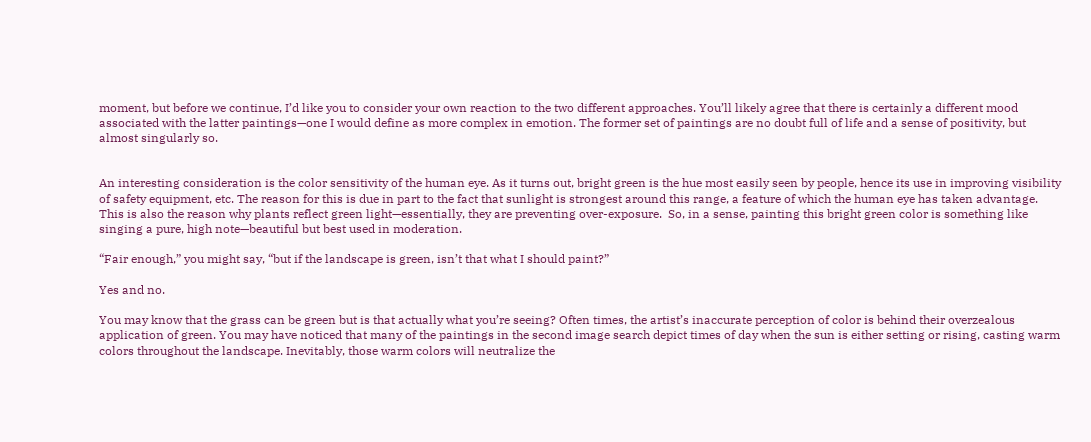moment, but before we continue, I’d like you to consider your own reaction to the two different approaches. You’ll likely agree that there is certainly a different mood associated with the latter paintings—one I would define as more complex in emotion. The former set of paintings are no doubt full of life and a sense of positivity, but almost singularly so.


An interesting consideration is the color sensitivity of the human eye. As it turns out, bright green is the hue most easily seen by people, hence its use in improving visibility of safety equipment, etc. The reason for this is due in part to the fact that sunlight is strongest around this range, a feature of which the human eye has taken advantage. This is also the reason why plants reflect green light—essentially, they are preventing over-exposure.  So, in a sense, painting this bright green color is something like singing a pure, high note—beautiful but best used in moderation.

“Fair enough,” you might say, “but if the landscape is green, isn’t that what I should paint?”

Yes and no.

You may know that the grass can be green but is that actually what you’re seeing? Often times, the artist’s inaccurate perception of color is behind their overzealous application of green. You may have noticed that many of the paintings in the second image search depict times of day when the sun is either setting or rising, casting warm colors throughout the landscape. Inevitably, those warm colors will neutralize the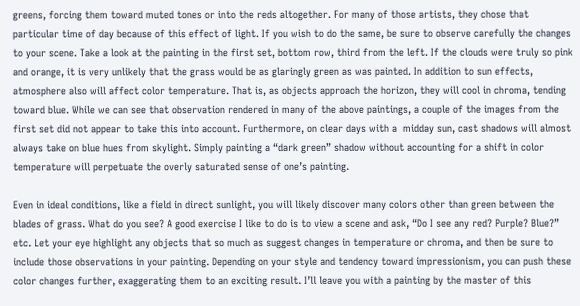greens, forcing them toward muted tones or into the reds altogether. For many of those artists, they chose that particular time of day because of this effect of light. If you wish to do the same, be sure to observe carefully the changes to your scene. Take a look at the painting in the first set, bottom row, third from the left. If the clouds were truly so pink and orange, it is very unlikely that the grass would be as glaringly green as was painted. In addition to sun effects, atmosphere also will affect color temperature. That is, as objects approach the horizon, they will cool in chroma, tending toward blue. While we can see that observation rendered in many of the above paintings, a couple of the images from the first set did not appear to take this into account. Furthermore, on clear days with a  midday sun, cast shadows will almost always take on blue hues from skylight. Simply painting a “dark green” shadow without accounting for a shift in color temperature will perpetuate the overly saturated sense of one’s painting.

Even in ideal conditions, like a field in direct sunlight, you will likely discover many colors other than green between the blades of grass. What do you see? A good exercise I like to do is to view a scene and ask, “Do I see any red? Purple? Blue?” etc. Let your eye highlight any objects that so much as suggest changes in temperature or chroma, and then be sure to include those observations in your painting. Depending on your style and tendency toward impressionism, you can push these color changes further, exaggerating them to an exciting result. I’ll leave you with a painting by the master of this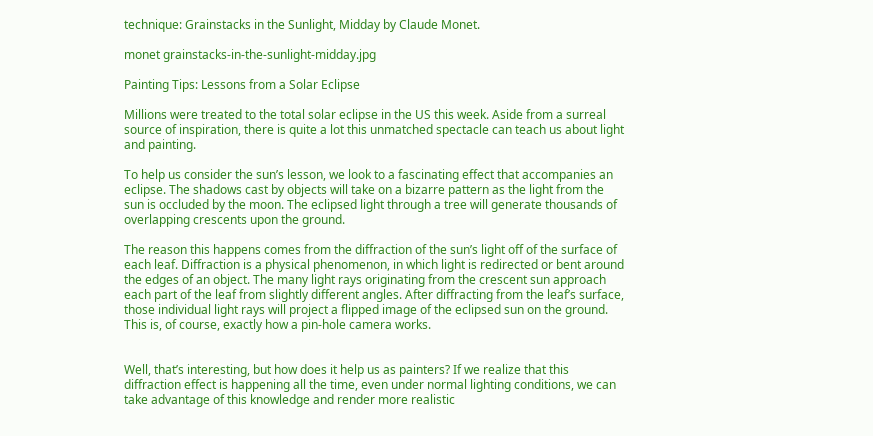technique: Grainstacks in the Sunlight, Midday by Claude Monet.

monet grainstacks-in-the-sunlight-midday.jpg

Painting Tips: Lessons from a Solar Eclipse

Millions were treated to the total solar eclipse in the US this week. Aside from a surreal source of inspiration, there is quite a lot this unmatched spectacle can teach us about light and painting.

To help us consider the sun’s lesson, we look to a fascinating effect that accompanies an eclipse. The shadows cast by objects will take on a bizarre pattern as the light from the sun is occluded by the moon. The eclipsed light through a tree will generate thousands of overlapping crescents upon the ground.

The reason this happens comes from the diffraction of the sun’s light off of the surface of each leaf. Diffraction is a physical phenomenon, in which light is redirected or bent around the edges of an object. The many light rays originating from the crescent sun approach each part of the leaf from slightly different angles. After diffracting from the leaf’s surface, those individual light rays will project a flipped image of the eclipsed sun on the ground. This is, of course, exactly how a pin-hole camera works.


Well, that’s interesting, but how does it help us as painters? If we realize that this diffraction effect is happening all the time, even under normal lighting conditions, we can take advantage of this knowledge and render more realistic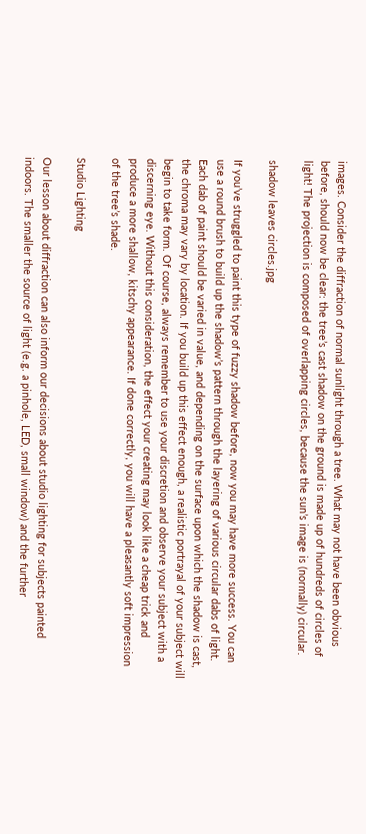images. Consider the diffraction of normal sunlight through a tree. What may not have been obvious before, should now be clear: the tree’s cast shadow on the ground is made up of hundreds of circles of light! The projection is composed of overlapping circles, because the sun’s image is (normally) circular.

shadow leaves circles.jpg

If you’ve struggled to paint this type of fuzzy shadow before, now you may have more success. You can use a round brush to build up the shadow’s pattern through the layering of various circular dabs of light. Each dab of paint should be varied in value, and depending on the surface upon which the shadow is cast, the chroma may vary by location. If you build up this effect enough, a realistic portrayal of your subject will begin to take form. Of course, always remember to use your discretion and observe your subject with a discerning eye. Without this consideration, the effect your creating may look like a cheap trick and produce a more shallow, kitschy appearance. If done correctly, you will have a pleasantly soft impression of the tree’s shade.

Studio Lighting

Our lesson about diffraction can also inform our decisions about studio lighting for subjects painted indoors. The smaller the source of light (e.g. a pinhole, LED, small window) and the further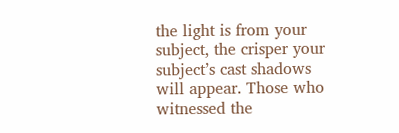the light is from your subject, the crisper your subject’s cast shadows will appear. Those who witnessed the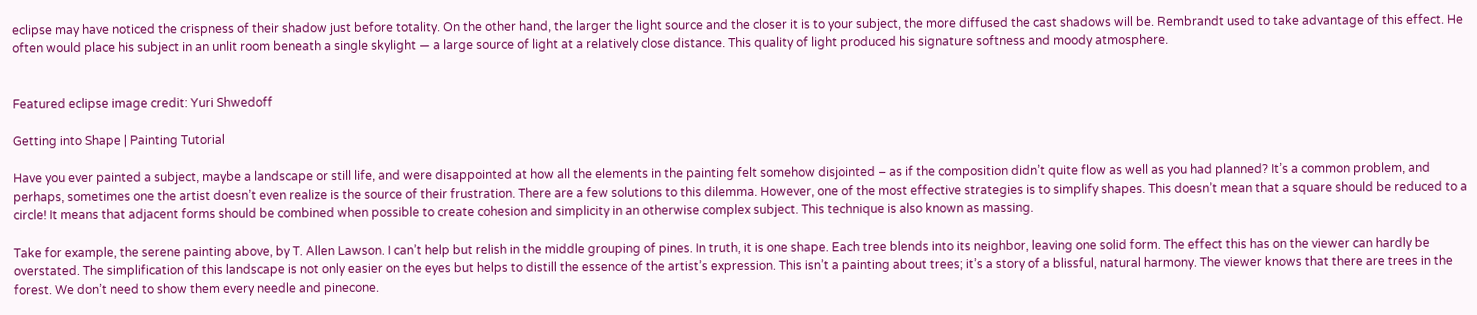eclipse may have noticed the crispness of their shadow just before totality. On the other hand, the larger the light source and the closer it is to your subject, the more diffused the cast shadows will be. Rembrandt used to take advantage of this effect. He often would place his subject in an unlit room beneath a single skylight — a large source of light at a relatively close distance. This quality of light produced his signature softness and moody atmosphere.


Featured eclipse image credit: Yuri Shwedoff

Getting into Shape | Painting Tutorial

Have you ever painted a subject, maybe a landscape or still life, and were disappointed at how all the elements in the painting felt somehow disjointed – as if the composition didn’t quite flow as well as you had planned? It’s a common problem, and perhaps, sometimes one the artist doesn’t even realize is the source of their frustration. There are a few solutions to this dilemma. However, one of the most effective strategies is to simplify shapes. This doesn’t mean that a square should be reduced to a circle! It means that adjacent forms should be combined when possible to create cohesion and simplicity in an otherwise complex subject. This technique is also known as massing.

Take for example, the serene painting above, by T. Allen Lawson. I can’t help but relish in the middle grouping of pines. In truth, it is one shape. Each tree blends into its neighbor, leaving one solid form. The effect this has on the viewer can hardly be overstated. The simplification of this landscape is not only easier on the eyes but helps to distill the essence of the artist’s expression. This isn’t a painting about trees; it’s a story of a blissful, natural harmony. The viewer knows that there are trees in the forest. We don’t need to show them every needle and pinecone.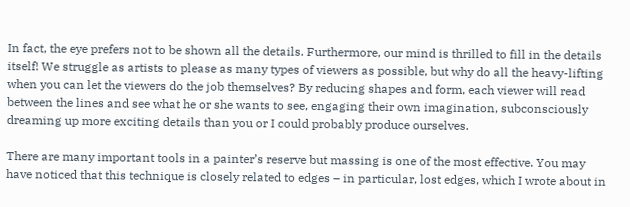In fact, the eye prefers not to be shown all the details. Furthermore, our mind is thrilled to fill in the details itself! We struggle as artists to please as many types of viewers as possible, but why do all the heavy-lifting when you can let the viewers do the job themselves? By reducing shapes and form, each viewer will read between the lines and see what he or she wants to see, engaging their own imagination, subconsciously dreaming up more exciting details than you or I could probably produce ourselves.

There are many important tools in a painter’s reserve but massing is one of the most effective. You may have noticed that this technique is closely related to edges – in particular, lost edges, which I wrote about in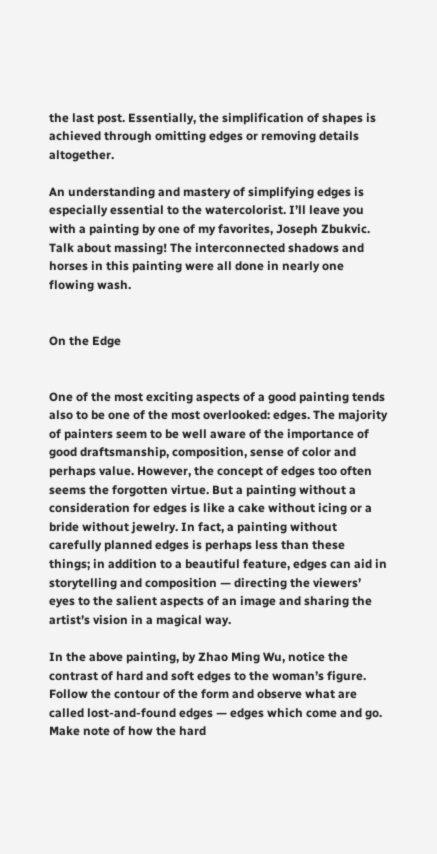the last post. Essentially, the simplification of shapes is achieved through omitting edges or removing details altogether.

An understanding and mastery of simplifying edges is especially essential to the watercolorist. I’ll leave you with a painting by one of my favorites, Joseph Zbukvic. Talk about massing! The interconnected shadows and horses in this painting were all done in nearly one flowing wash.


On the Edge


One of the most exciting aspects of a good painting tends also to be one of the most overlooked: edges. The majority of painters seem to be well aware of the importance of good draftsmanship, composition, sense of color and perhaps value. However, the concept of edges too often seems the forgotten virtue. But a painting without a consideration for edges is like a cake without icing or a bride without jewelry. In fact, a painting without carefully planned edges is perhaps less than these things; in addition to a beautiful feature, edges can aid in storytelling and composition — directing the viewers’ eyes to the salient aspects of an image and sharing the artist’s vision in a magical way.

In the above painting, by Zhao Ming Wu, notice the contrast of hard and soft edges to the woman’s figure. Follow the contour of the form and observe what are called lost-and-found edges — edges which come and go. Make note of how the hard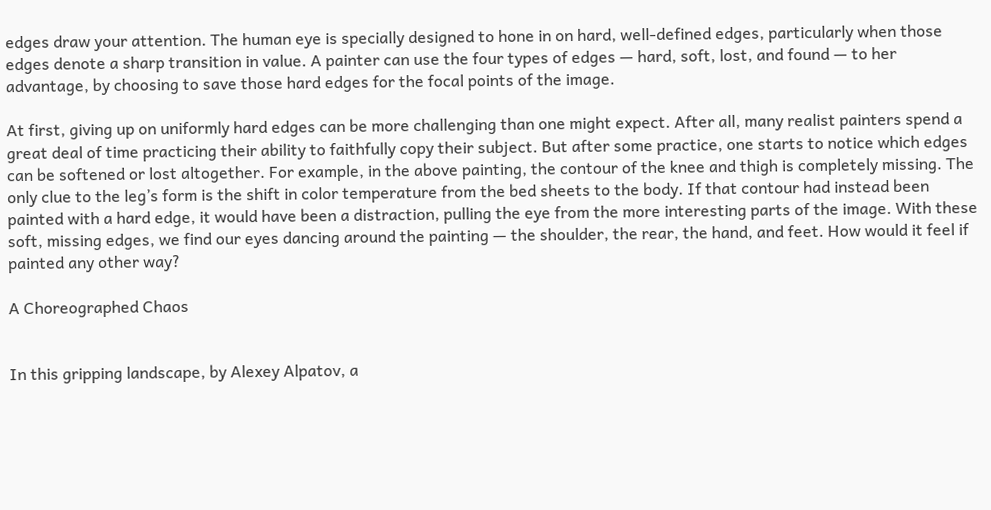edges draw your attention. The human eye is specially designed to hone in on hard, well-defined edges, particularly when those edges denote a sharp transition in value. A painter can use the four types of edges — hard, soft, lost, and found — to her advantage, by choosing to save those hard edges for the focal points of the image.

At first, giving up on uniformly hard edges can be more challenging than one might expect. After all, many realist painters spend a great deal of time practicing their ability to faithfully copy their subject. But after some practice, one starts to notice which edges can be softened or lost altogether. For example, in the above painting, the contour of the knee and thigh is completely missing. The only clue to the leg’s form is the shift in color temperature from the bed sheets to the body. If that contour had instead been painted with a hard edge, it would have been a distraction, pulling the eye from the more interesting parts of the image. With these soft, missing edges, we find our eyes dancing around the painting — the shoulder, the rear, the hand, and feet. How would it feel if painted any other way?

A Choreographed Chaos


In this gripping landscape, by Alexey Alpatov, a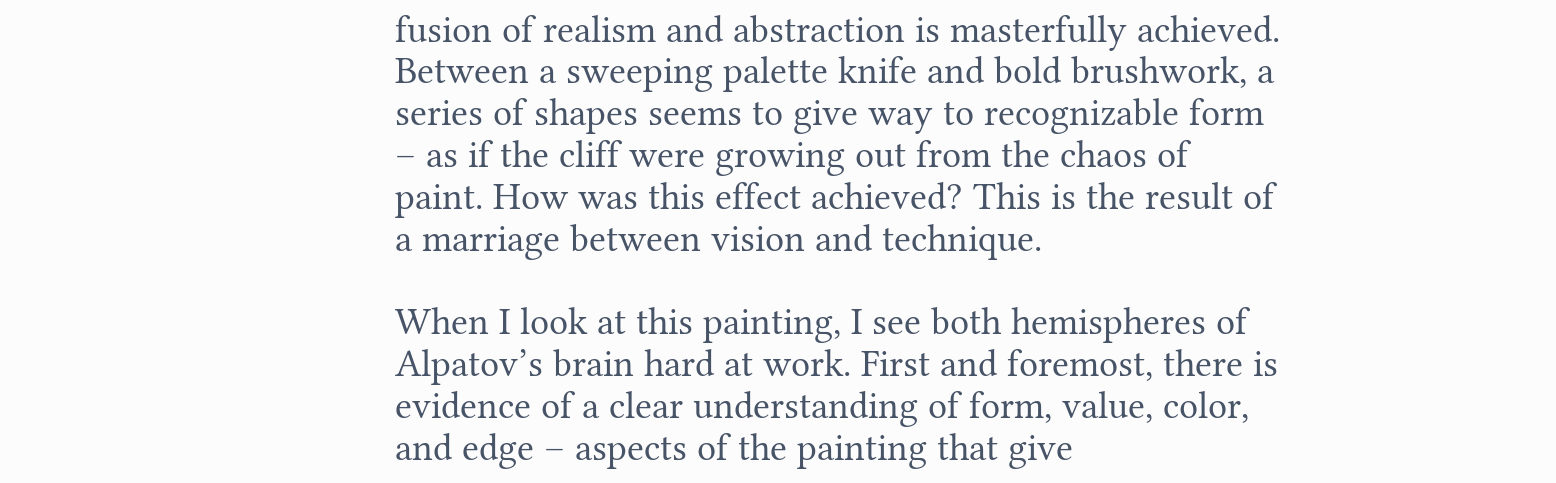fusion of realism and abstraction is masterfully achieved. Between a sweeping palette knife and bold brushwork, a series of shapes seems to give way to recognizable form – as if the cliff were growing out from the chaos of paint. How was this effect achieved? This is the result of a marriage between vision and technique.

When I look at this painting, I see both hemispheres of Alpatov’s brain hard at work. First and foremost, there is evidence of a clear understanding of form, value, color, and edge – aspects of the painting that give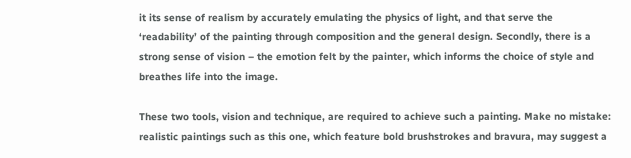it its sense of realism by accurately emulating the physics of light, and that serve the ‘readability’ of the painting through composition and the general design. Secondly, there is a strong sense of vision – the emotion felt by the painter, which informs the choice of style and breathes life into the image.

These two tools, vision and technique, are required to achieve such a painting. Make no mistake: realistic paintings such as this one, which feature bold brushstrokes and bravura, may suggest a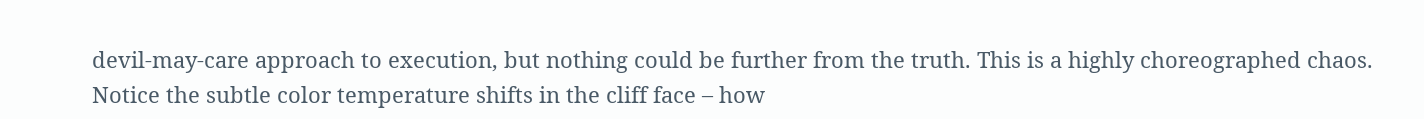devil-may-care approach to execution, but nothing could be further from the truth. This is a highly choreographed chaos. Notice the subtle color temperature shifts in the cliff face – how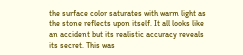the surface color saturates with warm light as the stone reflects upon itself. It all looks like an accident but its realistic accuracy reveals its secret. This was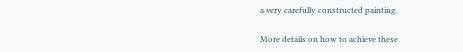a very carefully constructed painting.

More details on how to achieve these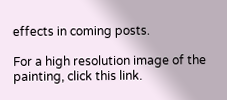effects in coming posts.

For a high resolution image of the painting, click this link.